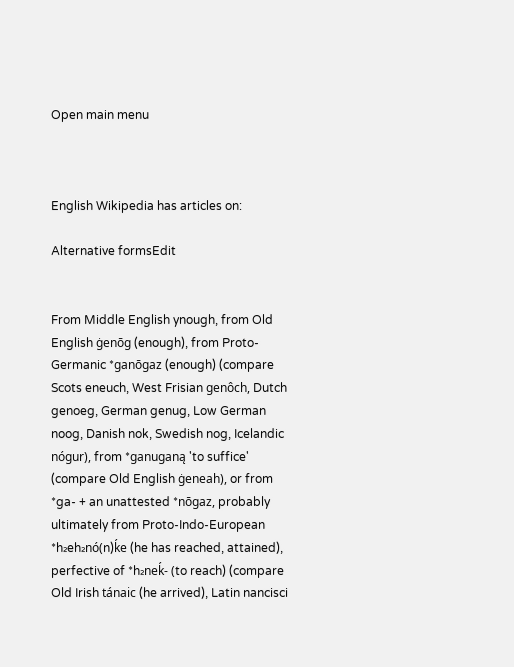Open main menu



English Wikipedia has articles on:

Alternative formsEdit


From Middle English ynough, from Old English ġenōg (enough), from Proto-Germanic *ganōgaz (enough) (compare Scots eneuch, West Frisian genôch, Dutch genoeg, German genug, Low German noog, Danish nok, Swedish nog, Icelandic nógur), from *ganuganą 'to suffice' (compare Old English ġeneah), or from *ga- + an unattested *nōgaz, probably ultimately from Proto-Indo-European *h₂eh₂nó(n)ḱe (he has reached, attained), perfective of *h₂neḱ- (to reach) (compare Old Irish tánaic (he arrived), Latin nancisci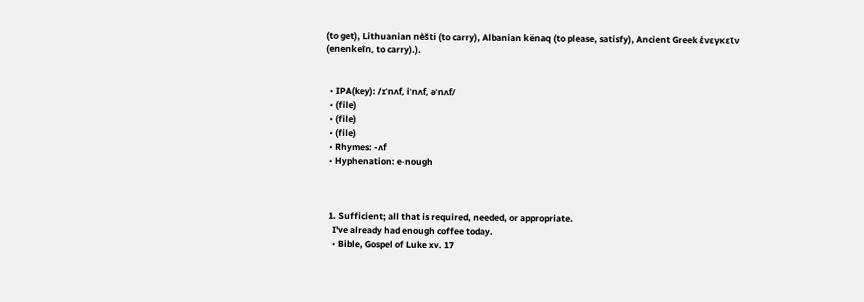(to get), Lithuanian nèšti (to carry), Albanian kënaq (to please, satisfy), Ancient Greek ἐνεγκεῖν (enenkeîn, to carry).).


  • IPA(key): /ɪˈnʌf, iˈnʌf, əˈnʌf/
  • (file)
  • (file)
  • (file)
  • Rhymes: -ʌf
  • Hyphenation: e‧nough



  1. Sufficient; all that is required, needed, or appropriate.
    I've already had enough coffee today.
    • Bible, Gospel of Luke xv. 17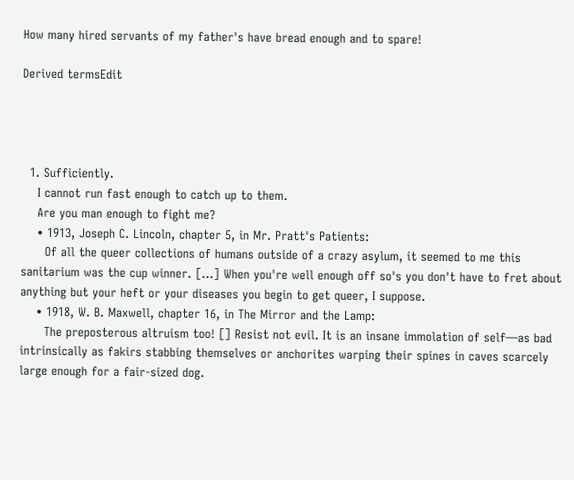How many hired servants of my father's have bread enough and to spare!

Derived termsEdit




  1. Sufficiently.
    I cannot run fast enough to catch up to them.
    Are you man enough to fight me?
    • 1913, Joseph C. Lincoln, chapter 5, in Mr. Pratt's Patients:
      Of all the queer collections of humans outside of a crazy asylum, it seemed to me this sanitarium was the cup winner. […] When you're well enough off so's you don't have to fret about anything but your heft or your diseases you begin to get queer, I suppose.
    • 1918, W. B. Maxwell, chapter 16, in The Mirror and the Lamp:
      The preposterous altruism too! [] Resist not evil. It is an insane immolation of self—as bad intrinsically as fakirs stabbing themselves or anchorites warping their spines in caves scarcely large enough for a fair-sized dog.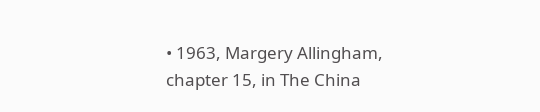• 1963, Margery Allingham, chapter 15, in The China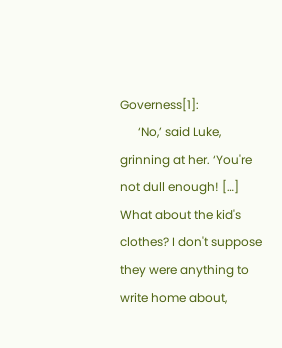Governess[1]:
      ‘No,’ said Luke, grinning at her. ‘You're not dull enough! […] What about the kid's clothes? I don't suppose they were anything to write home about,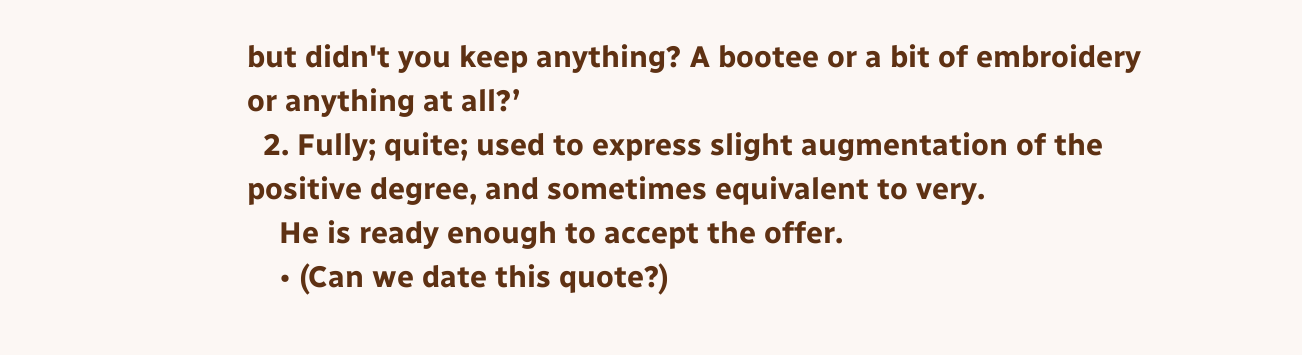but didn't you keep anything? A bootee or a bit of embroidery or anything at all?’
  2. Fully; quite; used to express slight augmentation of the positive degree, and sometimes equivalent to very.
    He is ready enough to accept the offer.
    • (Can we date this quote?)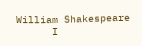William Shakespeare
      I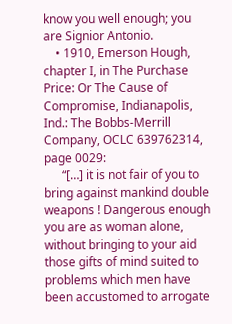know you well enough; you are Signior Antonio.
    • 1910, Emerson Hough, chapter I, in The Purchase Price: Or The Cause of Compromise, Indianapolis, Ind.: The Bobbs-Merrill Company, OCLC 639762314, page 0029:
      “[…] it is not fair of you to bring against mankind double weapons ! Dangerous enough you are as woman alone, without bringing to your aid those gifts of mind suited to problems which men have been accustomed to arrogate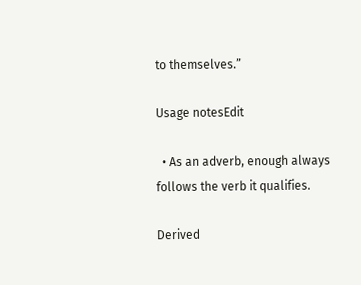to themselves.”

Usage notesEdit

  • As an adverb, enough always follows the verb it qualifies.

Derived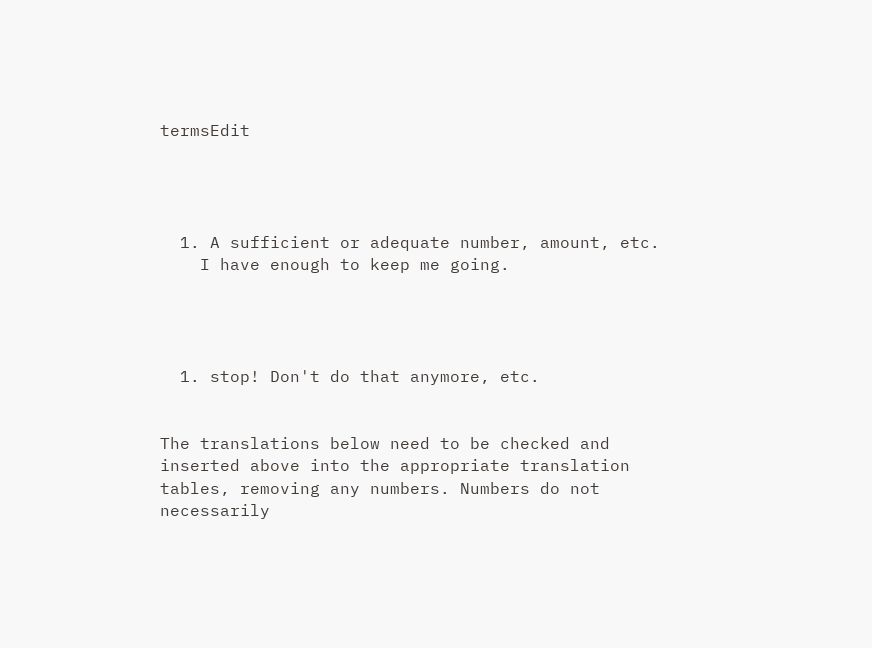termsEdit




  1. A sufficient or adequate number, amount, etc.
    I have enough to keep me going.




  1. stop! Don't do that anymore, etc.


The translations below need to be checked and inserted above into the appropriate translation tables, removing any numbers. Numbers do not necessarily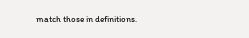match those in definitions.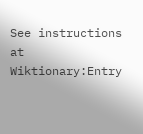See instructions at Wiktionary:Entry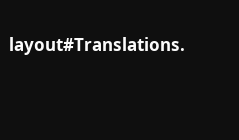layout#Translations.